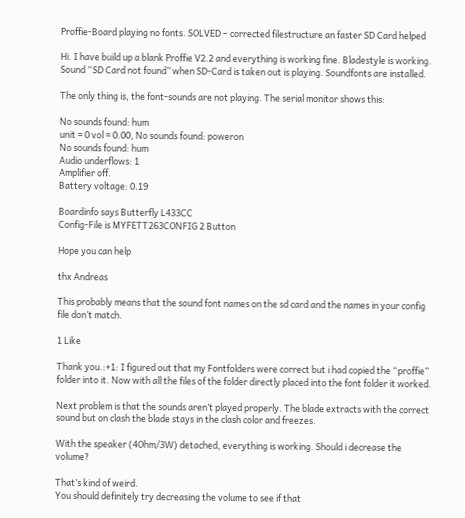Proffie-Board playing no fonts. SOLVED – corrected filestructure an faster SD Card helped

Hi. I have build up a blank Proffie V2.2 and everything is working fine. Bladestyle is working. Sound “SD Card not found” when SD-Card is taken out is playing. Soundfonts are installed.

The only thing is, the font-sounds are not playing. The serial monitor shows this:

No sounds found: hum
unit = 0 vol = 0.00, No sounds found: poweron
No sounds found: hum
Audio underflows: 1
Amplifier off.
Battery voltage: 0.19

Boardinfo says Butterfly L433CC
Config-File is MYFETT263CONFIG 2 Button

Hope you can help

thx Andreas

This probably means that the sound font names on the sd card and the names in your config file don’t match.

1 Like

Thank you.:+1: I figured out that my Fontfolders were correct but i had copied the “proffie” folder into it. Now with all the files of the folder directly placed into the font folder it worked.

Next problem is that the sounds aren’t played properly. The blade extracts with the correct sound but on clash the blade stays in the clash color and freezes.

With the speaker (4Ohm/3W) detached, everything is working. Should i decrease the volume?

That’s kind of weird.
You should definitely try decreasing the volume to see if that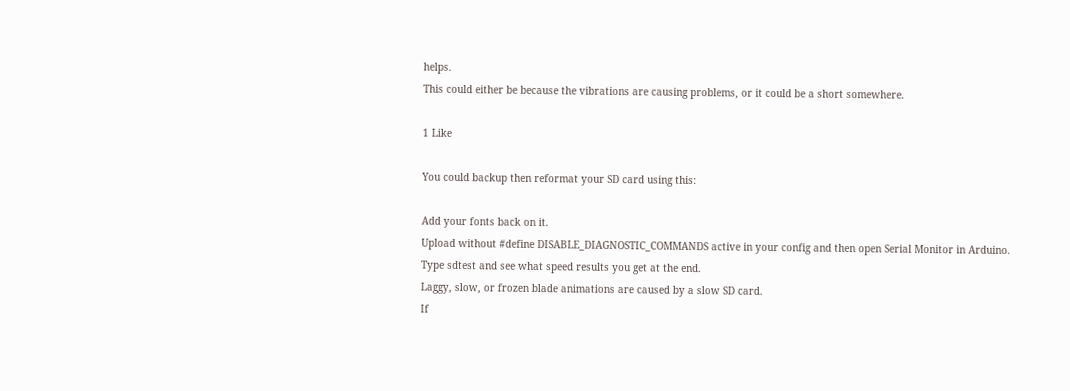helps.
This could either be because the vibrations are causing problems, or it could be a short somewhere.

1 Like

You could backup then reformat your SD card using this:

Add your fonts back on it.
Upload without #define DISABLE_DIAGNOSTIC_COMMANDS active in your config and then open Serial Monitor in Arduino.
Type sdtest and see what speed results you get at the end.
Laggy, slow, or frozen blade animations are caused by a slow SD card.
If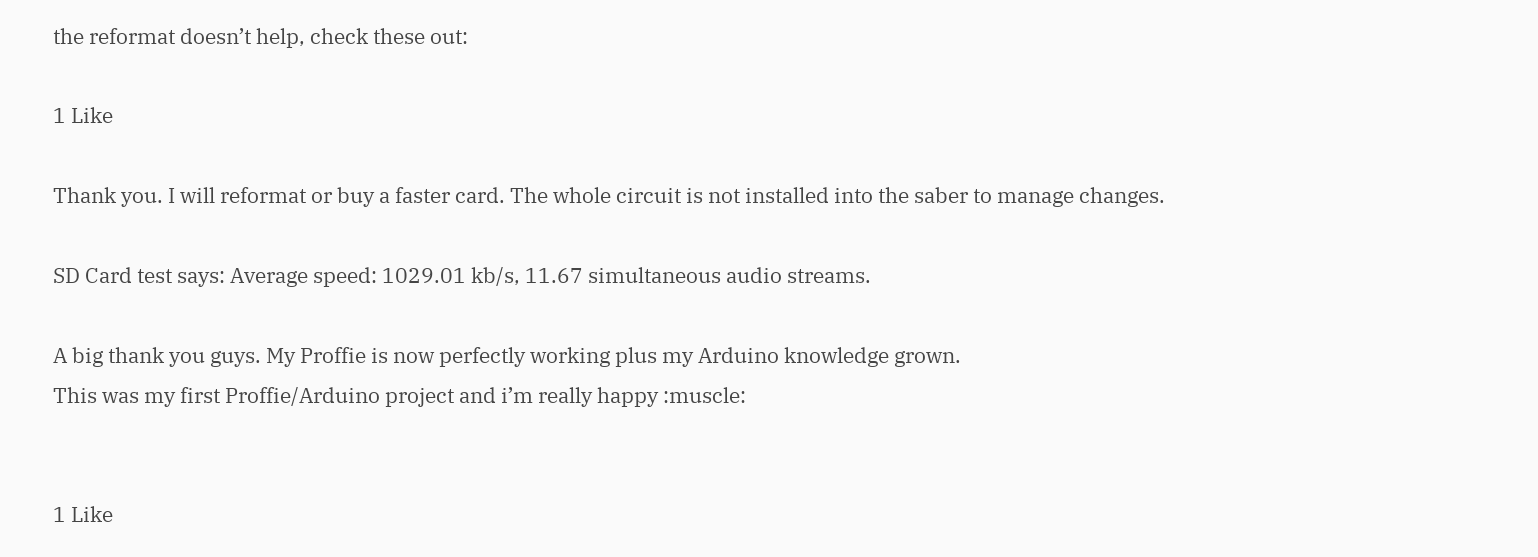the reformat doesn’t help, check these out:

1 Like

Thank you. I will reformat or buy a faster card. The whole circuit is not installed into the saber to manage changes.

SD Card test says: Average speed: 1029.01 kb/s, 11.67 simultaneous audio streams.

A big thank you guys. My Proffie is now perfectly working plus my Arduino knowledge grown.
This was my first Proffie/Arduino project and i’m really happy :muscle:


1 Like